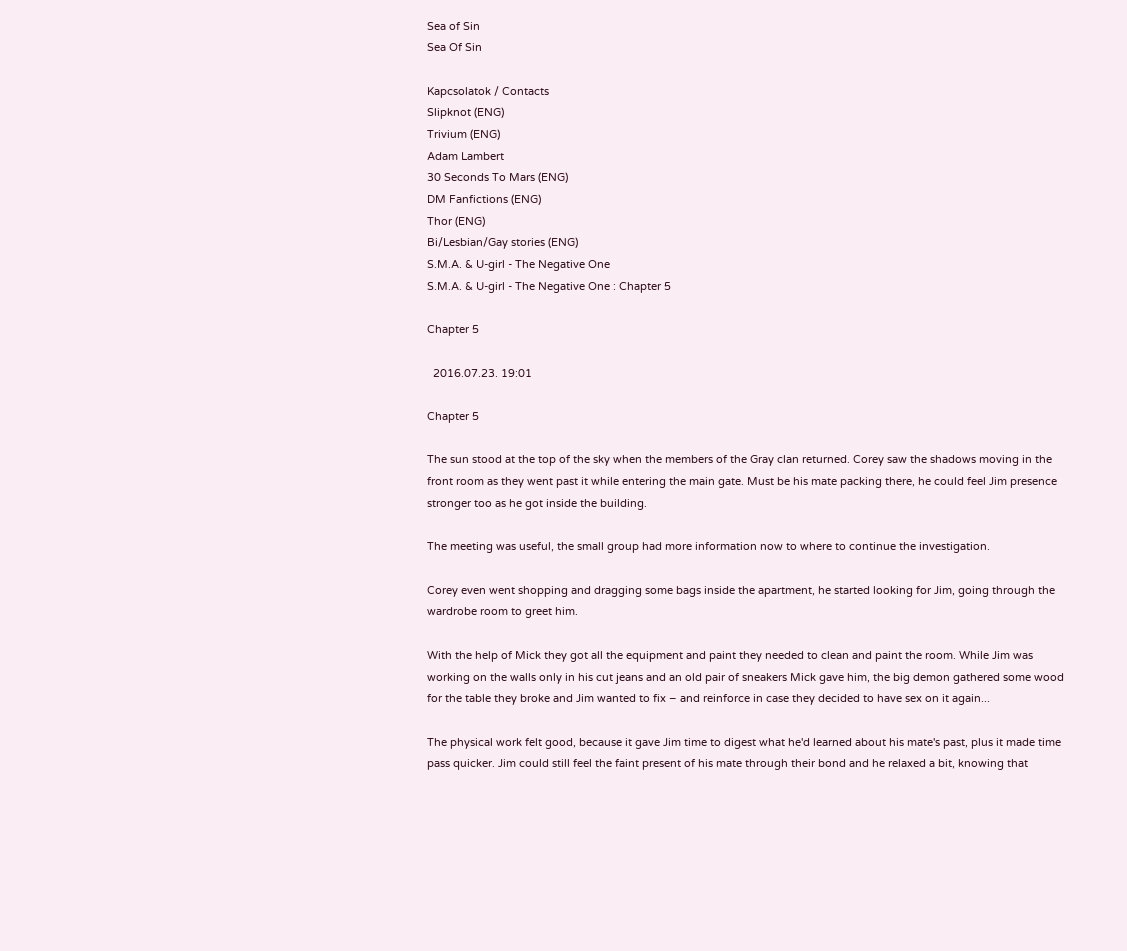Sea of Sin
Sea Of Sin

Kapcsolatok / Contacts
Slipknot (ENG)
Trivium (ENG)
Adam Lambert
30 Seconds To Mars (ENG)
DM Fanfictions (ENG)
Thor (ENG)
Bi/Lesbian/Gay stories (ENG)
S.M.A. & U-girl - The Negative One
S.M.A. & U-girl - The Negative One : Chapter 5

Chapter 5

  2016.07.23. 19:01

Chapter 5

The sun stood at the top of the sky when the members of the Gray clan returned. Corey saw the shadows moving in the front room as they went past it while entering the main gate. Must be his mate packing there, he could feel Jim presence stronger too as he got inside the building.

The meeting was useful, the small group had more information now to where to continue the investigation.

Corey even went shopping and dragging some bags inside the apartment, he started looking for Jim, going through the wardrobe room to greet him.

With the help of Mick they got all the equipment and paint they needed to clean and paint the room. While Jim was working on the walls only in his cut jeans and an old pair of sneakers Mick gave him, the big demon gathered some wood for the table they broke and Jim wanted to fix – and reinforce in case they decided to have sex on it again...

The physical work felt good, because it gave Jim time to digest what he'd learned about his mate's past, plus it made time pass quicker. Jim could still feel the faint present of his mate through their bond and he relaxed a bit, knowing that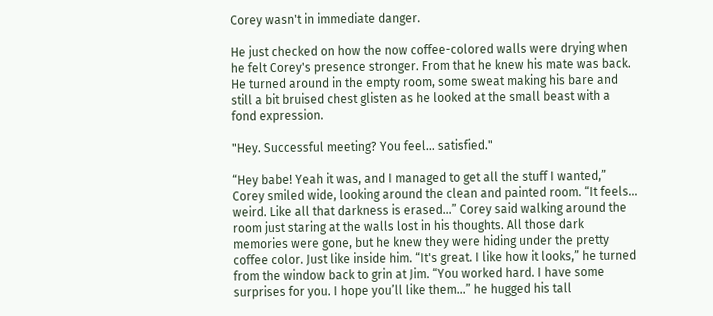Corey wasn't in immediate danger.

He just checked on how the now coffee-colored walls were drying when he felt Corey's presence stronger. From that he knew his mate was back. He turned around in the empty room, some sweat making his bare and still a bit bruised chest glisten as he looked at the small beast with a fond expression.

"Hey. Successful meeting? You feel... satisfied."

“Hey babe! Yeah it was, and I managed to get all the stuff I wanted,” Corey smiled wide, looking around the clean and painted room. “It feels... weird. Like all that darkness is erased…” Corey said walking around the room just staring at the walls lost in his thoughts. All those dark memories were gone, but he knew they were hiding under the pretty coffee color. Just like inside him. “It's great. I like how it looks,” he turned from the window back to grin at Jim. “You worked hard. I have some surprises for you. I hope you’ll like them...” he hugged his tall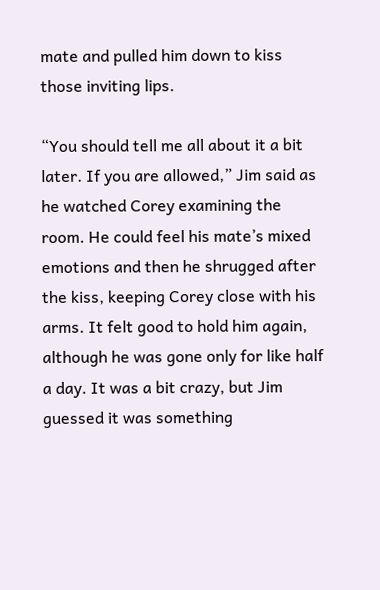mate and pulled him down to kiss those inviting lips.

“You should tell me all about it a bit later. If you are allowed,” Jim said as he watched Corey examining the room. He could feel his mate’s mixed emotions and then he shrugged after the kiss, keeping Corey close with his arms. It felt good to hold him again, although he was gone only for like half a day. It was a bit crazy, but Jim guessed it was something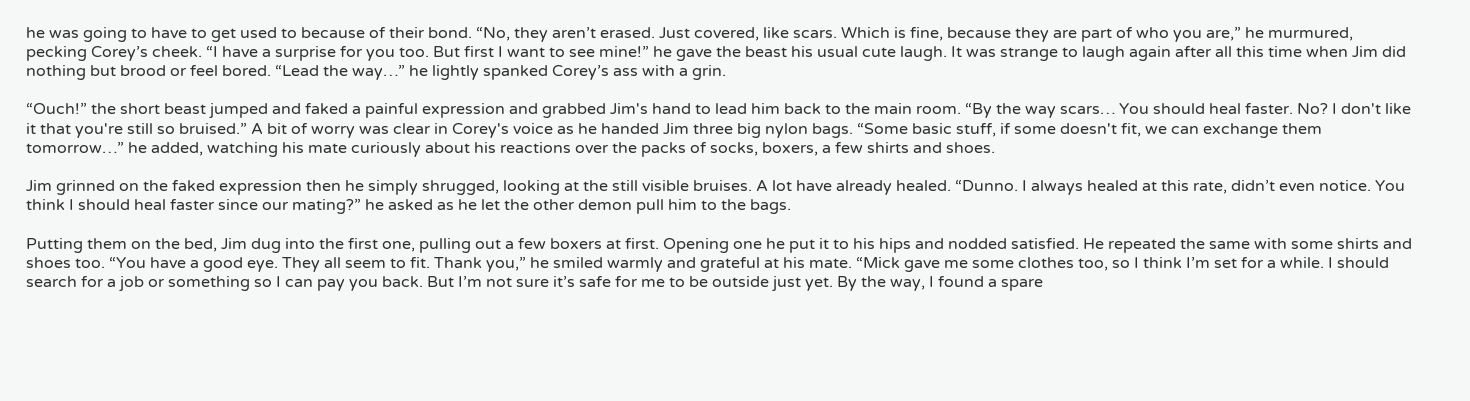he was going to have to get used to because of their bond. “No, they aren’t erased. Just covered, like scars. Which is fine, because they are part of who you are,” he murmured, pecking Corey’s cheek. “I have a surprise for you too. But first I want to see mine!” he gave the beast his usual cute laugh. It was strange to laugh again after all this time when Jim did nothing but brood or feel bored. “Lead the way…” he lightly spanked Corey’s ass with a grin.

“Ouch!” the short beast jumped and faked a painful expression and grabbed Jim's hand to lead him back to the main room. “By the way scars… You should heal faster. No? I don't like it that you're still so bruised.” A bit of worry was clear in Corey's voice as he handed Jim three big nylon bags. “Some basic stuff, if some doesn't fit, we can exchange them tomorrow…” he added, watching his mate curiously about his reactions over the packs of socks, boxers, a few shirts and shoes.

Jim grinned on the faked expression then he simply shrugged, looking at the still visible bruises. A lot have already healed. “Dunno. I always healed at this rate, didn’t even notice. You think I should heal faster since our mating?” he asked as he let the other demon pull him to the bags.

Putting them on the bed, Jim dug into the first one, pulling out a few boxers at first. Opening one he put it to his hips and nodded satisfied. He repeated the same with some shirts and shoes too. “You have a good eye. They all seem to fit. Thank you,” he smiled warmly and grateful at his mate. “Mick gave me some clothes too, so I think I’m set for a while. I should search for a job or something so I can pay you back. But I’m not sure it’s safe for me to be outside just yet. By the way, I found a spare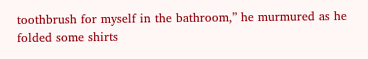toothbrush for myself in the bathroom,” he murmured as he folded some shirts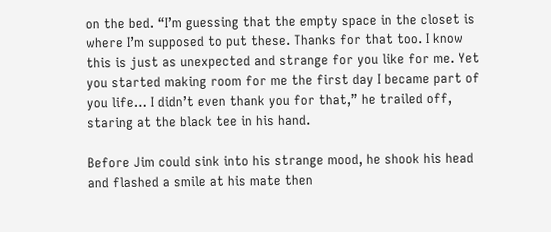on the bed. “I’m guessing that the empty space in the closet is where I’m supposed to put these. Thanks for that too. I know this is just as unexpected and strange for you like for me. Yet you started making room for me the first day I became part of you life… I didn’t even thank you for that,” he trailed off, staring at the black tee in his hand.

Before Jim could sink into his strange mood, he shook his head and flashed a smile at his mate then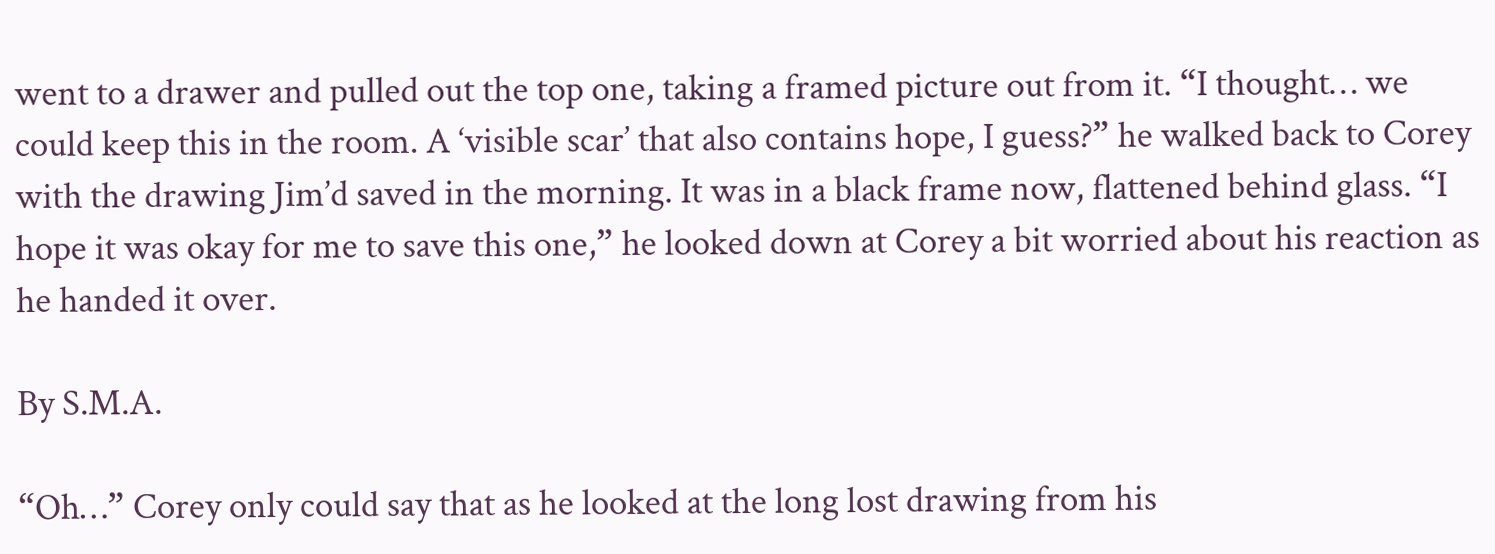went to a drawer and pulled out the top one, taking a framed picture out from it. “I thought… we could keep this in the room. A ‘visible scar’ that also contains hope, I guess?” he walked back to Corey with the drawing Jim’d saved in the morning. It was in a black frame now, flattened behind glass. “I hope it was okay for me to save this one,” he looked down at Corey a bit worried about his reaction as he handed it over.

By S.M.A.

“Oh…” Corey only could say that as he looked at the long lost drawing from his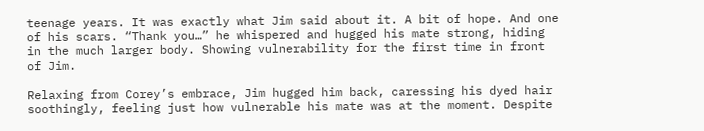teenage years. It was exactly what Jim said about it. A bit of hope. And one of his scars. “Thank you…” he whispered and hugged his mate strong, hiding in the much larger body. Showing vulnerability for the first time in front of Jim.

Relaxing from Corey’s embrace, Jim hugged him back, caressing his dyed hair soothingly, feeling just how vulnerable his mate was at the moment. Despite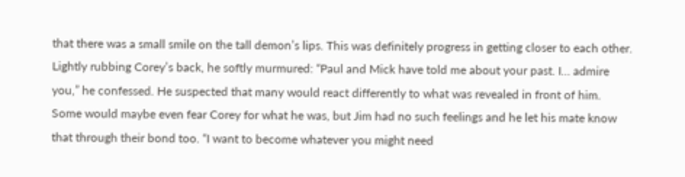that there was a small smile on the tall demon’s lips. This was definitely progress in getting closer to each other. Lightly rubbing Corey’s back, he softly murmured: “Paul and Mick have told me about your past. I… admire you,” he confessed. He suspected that many would react differently to what was revealed in front of him. Some would maybe even fear Corey for what he was, but Jim had no such feelings and he let his mate know that through their bond too. “I want to become whatever you might need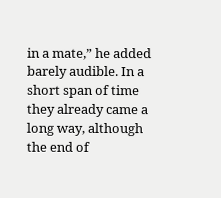in a mate,” he added barely audible. In a short span of time they already came a long way, although the end of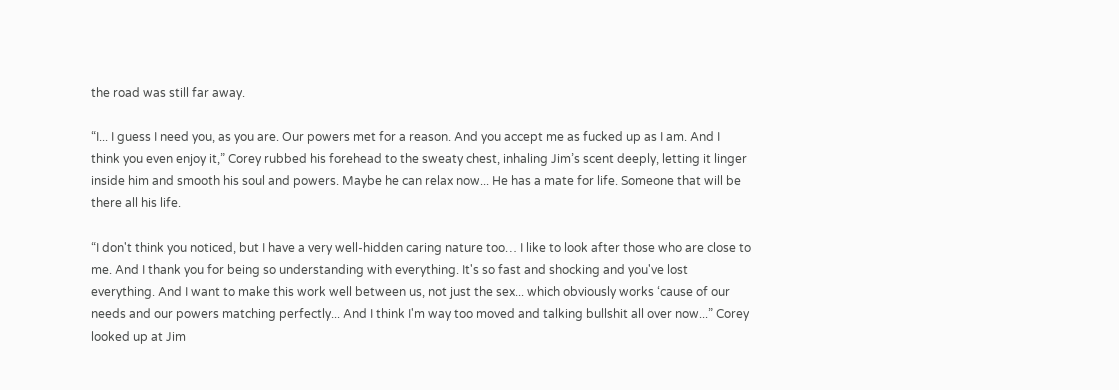the road was still far away.

“I... I guess I need you, as you are. Our powers met for a reason. And you accept me as fucked up as I am. And I think you even enjoy it,” Corey rubbed his forehead to the sweaty chest, inhaling Jim’s scent deeply, letting it linger inside him and smooth his soul and powers. Maybe he can relax now... He has a mate for life. Someone that will be there all his life.

“I don't think you noticed, but I have a very well-hidden caring nature too… I like to look after those who are close to me. And I thank you for being so understanding with everything. It's so fast and shocking and you've lost everything. And I want to make this work well between us, not just the sex... which obviously works ‘cause of our needs and our powers matching perfectly... And I think I'm way too moved and talking bullshit all over now...” Corey looked up at Jim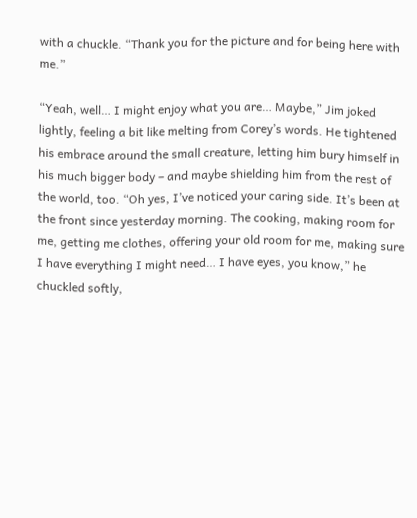with a chuckle. “Thank you for the picture and for being here with me.”

“Yeah, well… I might enjoy what you are… Maybe,” Jim joked lightly, feeling a bit like melting from Corey’s words. He tightened his embrace around the small creature, letting him bury himself in his much bigger body – and maybe shielding him from the rest of the world, too. “Oh yes, I’ve noticed your caring side. It’s been at the front since yesterday morning. The cooking, making room for me, getting me clothes, offering your old room for me, making sure I have everything I might need… I have eyes, you know,” he chuckled softly,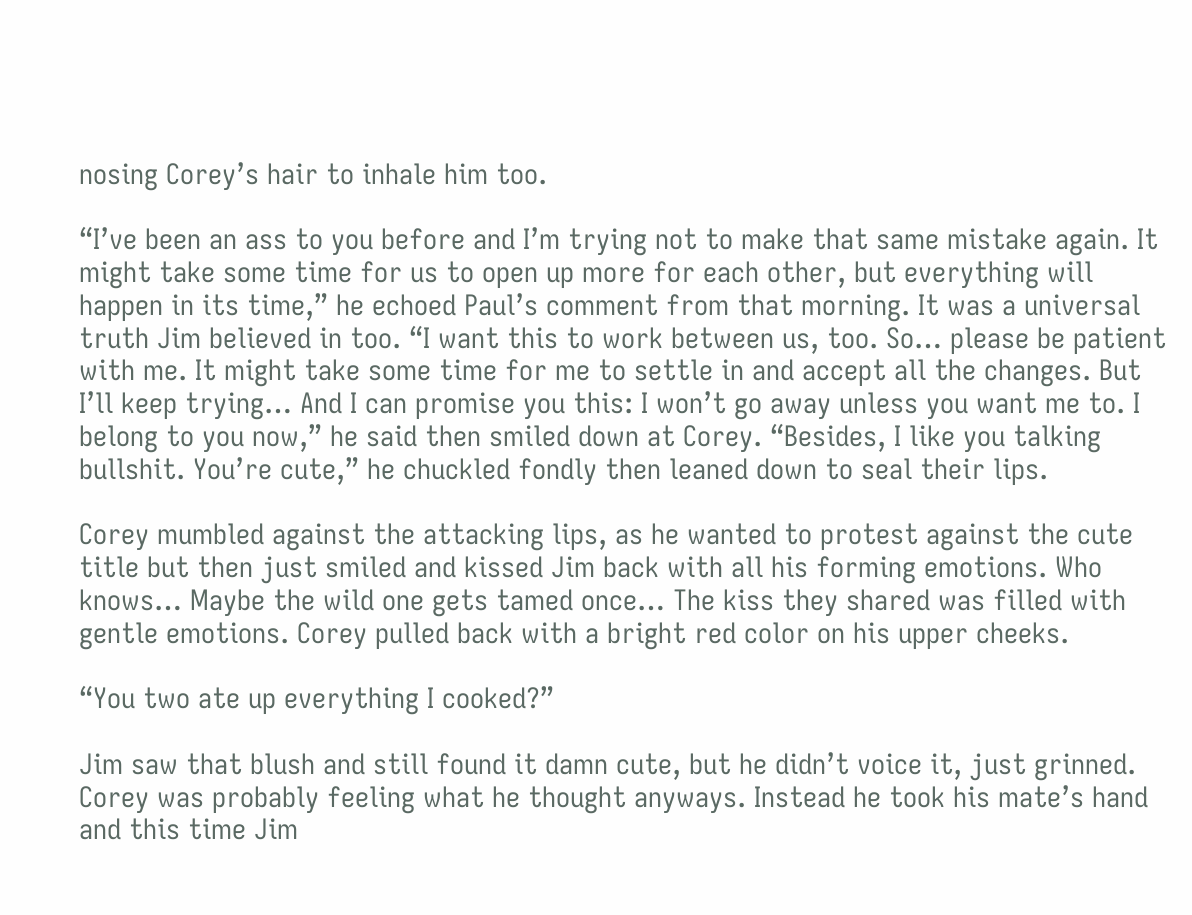nosing Corey’s hair to inhale him too.

“I’ve been an ass to you before and I’m trying not to make that same mistake again. It might take some time for us to open up more for each other, but everything will happen in its time,” he echoed Paul’s comment from that morning. It was a universal truth Jim believed in too. “I want this to work between us, too. So… please be patient with me. It might take some time for me to settle in and accept all the changes. But I’ll keep trying… And I can promise you this: I won’t go away unless you want me to. I belong to you now,” he said then smiled down at Corey. “Besides, I like you talking bullshit. You’re cute,” he chuckled fondly then leaned down to seal their lips.

Corey mumbled against the attacking lips, as he wanted to protest against the cute title but then just smiled and kissed Jim back with all his forming emotions. Who knows… Maybe the wild one gets tamed once… The kiss they shared was filled with gentle emotions. Corey pulled back with a bright red color on his upper cheeks.

“You two ate up everything I cooked?”

Jim saw that blush and still found it damn cute, but he didn’t voice it, just grinned. Corey was probably feeling what he thought anyways. Instead he took his mate’s hand and this time Jim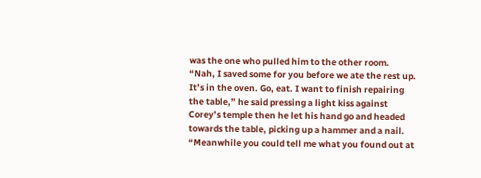was the one who pulled him to the other room. “Nah, I saved some for you before we ate the rest up. It’s in the oven. Go, eat. I want to finish repairing the table,” he said pressing a light kiss against Corey’s temple then he let his hand go and headed towards the table, picking up a hammer and a nail. “Meanwhile you could tell me what you found out at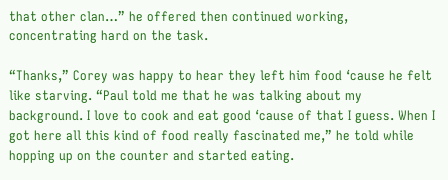that other clan…” he offered then continued working, concentrating hard on the task.

“Thanks,” Corey was happy to hear they left him food ‘cause he felt like starving. “Paul told me that he was talking about my background. I love to cook and eat good ‘cause of that I guess. When I got here all this kind of food really fascinated me,” he told while hopping up on the counter and started eating.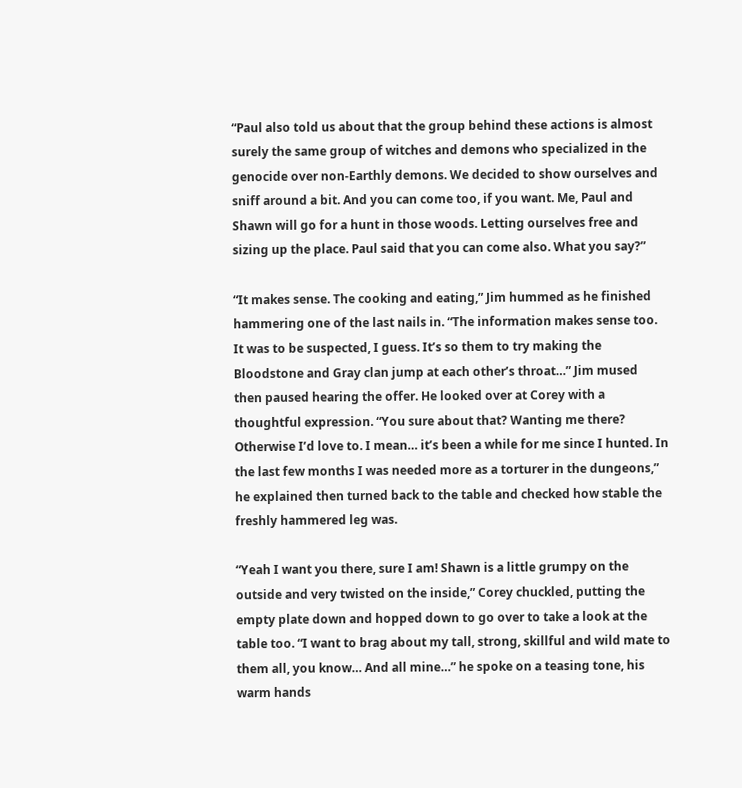“Paul also told us about that the group behind these actions is almost surely the same group of witches and demons who specialized in the genocide over non-Earthly demons. We decided to show ourselves and sniff around a bit. And you can come too, if you want. Me, Paul and Shawn will go for a hunt in those woods. Letting ourselves free and sizing up the place. Paul said that you can come also. What you say?”

“It makes sense. The cooking and eating,” Jim hummed as he finished hammering one of the last nails in. “The information makes sense too. It was to be suspected, I guess. It’s so them to try making the Bloodstone and Gray clan jump at each other’s throat…” Jim mused then paused hearing the offer. He looked over at Corey with a thoughtful expression. “You sure about that? Wanting me there? Otherwise I’d love to. I mean… it’s been a while for me since I hunted. In the last few months I was needed more as a torturer in the dungeons,” he explained then turned back to the table and checked how stable the freshly hammered leg was.

“Yeah I want you there, sure I am! Shawn is a little grumpy on the outside and very twisted on the inside,” Corey chuckled, putting the empty plate down and hopped down to go over to take a look at the table too. “I want to brag about my tall, strong, skillful and wild mate to them all, you know… And all mine…” he spoke on a teasing tone, his warm hands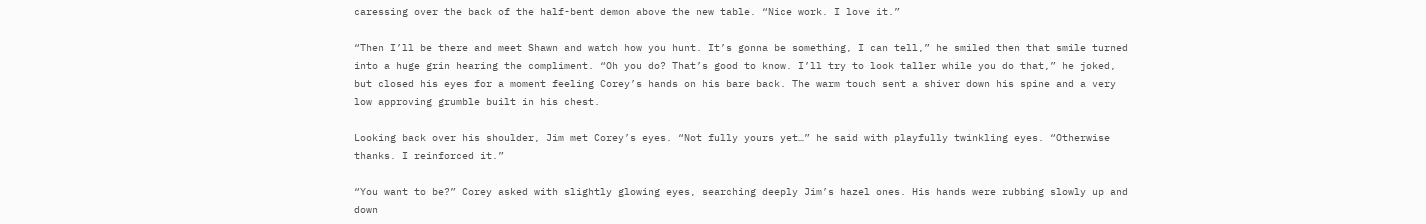caressing over the back of the half-bent demon above the new table. “Nice work. I love it.”

“Then I’ll be there and meet Shawn and watch how you hunt. It’s gonna be something, I can tell,” he smiled then that smile turned into a huge grin hearing the compliment. “Oh you do? That’s good to know. I’ll try to look taller while you do that,” he joked, but closed his eyes for a moment feeling Corey’s hands on his bare back. The warm touch sent a shiver down his spine and a very low approving grumble built in his chest.

Looking back over his shoulder, Jim met Corey’s eyes. “Not fully yours yet…” he said with playfully twinkling eyes. “Otherwise thanks. I reinforced it.”

“You want to be?” Corey asked with slightly glowing eyes, searching deeply Jim’s hazel ones. His hands were rubbing slowly up and down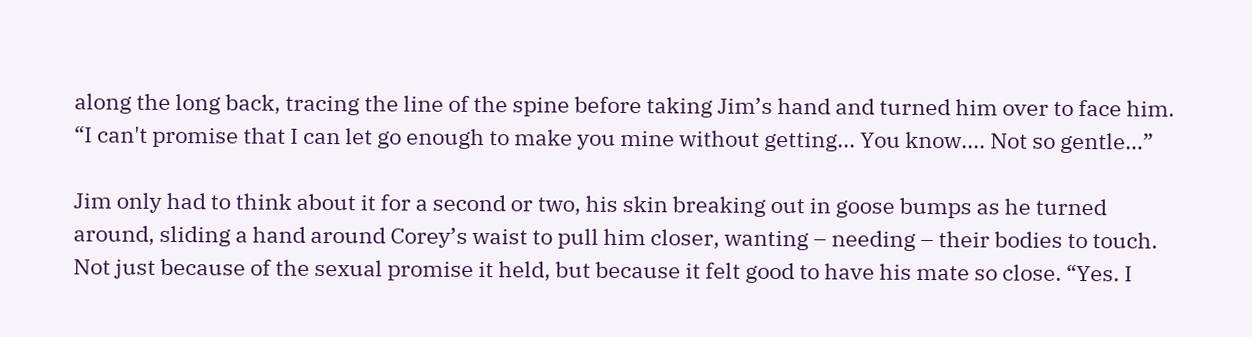along the long back, tracing the line of the spine before taking Jim’s hand and turned him over to face him. “I can't promise that I can let go enough to make you mine without getting... You know.... Not so gentle…”

Jim only had to think about it for a second or two, his skin breaking out in goose bumps as he turned around, sliding a hand around Corey’s waist to pull him closer, wanting – needing – their bodies to touch. Not just because of the sexual promise it held, but because it felt good to have his mate so close. “Yes. I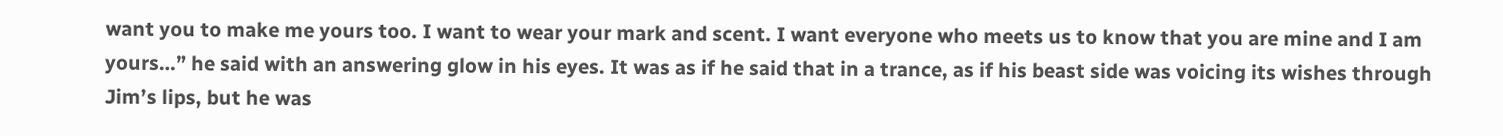want you to make me yours too. I want to wear your mark and scent. I want everyone who meets us to know that you are mine and I am yours…” he said with an answering glow in his eyes. It was as if he said that in a trance, as if his beast side was voicing its wishes through Jim’s lips, but he was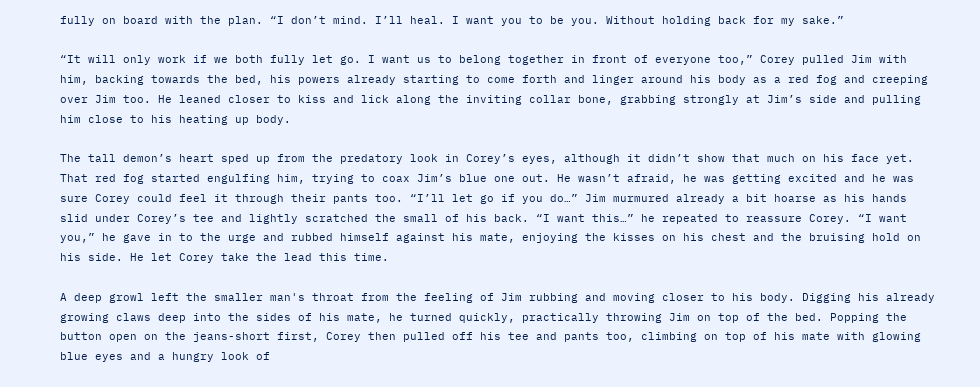fully on board with the plan. “I don’t mind. I’ll heal. I want you to be you. Without holding back for my sake.”

“It will only work if we both fully let go. I want us to belong together in front of everyone too,” Corey pulled Jim with him, backing towards the bed, his powers already starting to come forth and linger around his body as a red fog and creeping over Jim too. He leaned closer to kiss and lick along the inviting collar bone, grabbing strongly at Jim’s side and pulling him close to his heating up body.

The tall demon’s heart sped up from the predatory look in Corey’s eyes, although it didn’t show that much on his face yet. That red fog started engulfing him, trying to coax Jim’s blue one out. He wasn’t afraid, he was getting excited and he was sure Corey could feel it through their pants too. “I’ll let go if you do…” Jim murmured already a bit hoarse as his hands slid under Corey’s tee and lightly scratched the small of his back. “I want this…” he repeated to reassure Corey. “I want you,” he gave in to the urge and rubbed himself against his mate, enjoying the kisses on his chest and the bruising hold on his side. He let Corey take the lead this time.

A deep growl left the smaller man's throat from the feeling of Jim rubbing and moving closer to his body. Digging his already growing claws deep into the sides of his mate, he turned quickly, practically throwing Jim on top of the bed. Popping the button open on the jeans-short first, Corey then pulled off his tee and pants too, climbing on top of his mate with glowing blue eyes and a hungry look of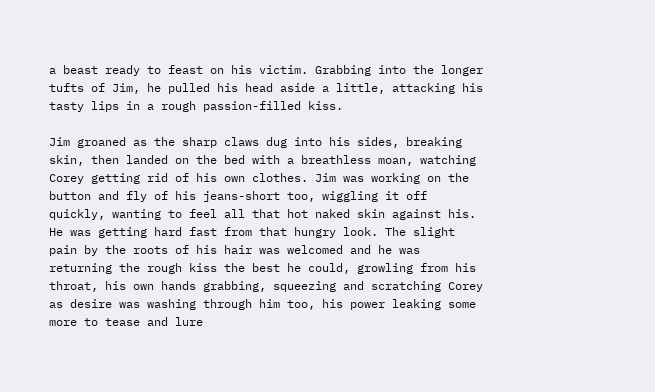a beast ready to feast on his victim. Grabbing into the longer tufts of Jim, he pulled his head aside a little, attacking his tasty lips in a rough passion-filled kiss.

Jim groaned as the sharp claws dug into his sides, breaking skin, then landed on the bed with a breathless moan, watching Corey getting rid of his own clothes. Jim was working on the button and fly of his jeans-short too, wiggling it off quickly, wanting to feel all that hot naked skin against his. He was getting hard fast from that hungry look. The slight pain by the roots of his hair was welcomed and he was returning the rough kiss the best he could, growling from his throat, his own hands grabbing, squeezing and scratching Corey as desire was washing through him too, his power leaking some more to tease and lure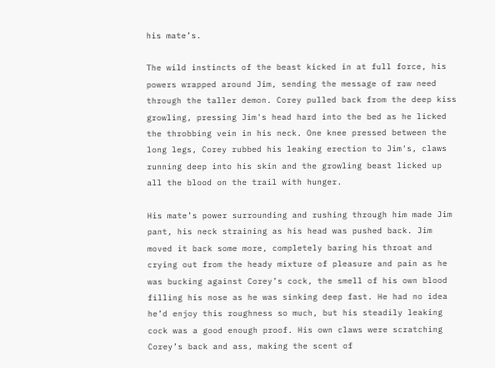his mate’s.

The wild instincts of the beast kicked in at full force, his powers wrapped around Jim, sending the message of raw need through the taller demon. Corey pulled back from the deep kiss growling, pressing Jim's head hard into the bed as he licked the throbbing vein in his neck. One knee pressed between the long legs, Corey rubbed his leaking erection to Jim's, claws running deep into his skin and the growling beast licked up all the blood on the trail with hunger.

His mate’s power surrounding and rushing through him made Jim pant, his neck straining as his head was pushed back. Jim moved it back some more, completely baring his throat and crying out from the heady mixture of pleasure and pain as he was bucking against Corey’s cock, the smell of his own blood filling his nose as he was sinking deep fast. He had no idea he’d enjoy this roughness so much, but his steadily leaking cock was a good enough proof. His own claws were scratching Corey’s back and ass, making the scent of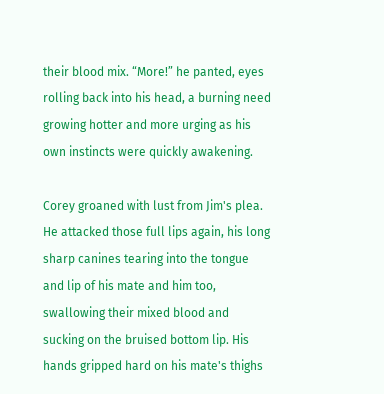their blood mix. “More!” he panted, eyes rolling back into his head, a burning need growing hotter and more urging as his own instincts were quickly awakening.

Corey groaned with lust from Jim's plea. He attacked those full lips again, his long sharp canines tearing into the tongue and lip of his mate and him too, swallowing their mixed blood and sucking on the bruised bottom lip. His hands gripped hard on his mate's thighs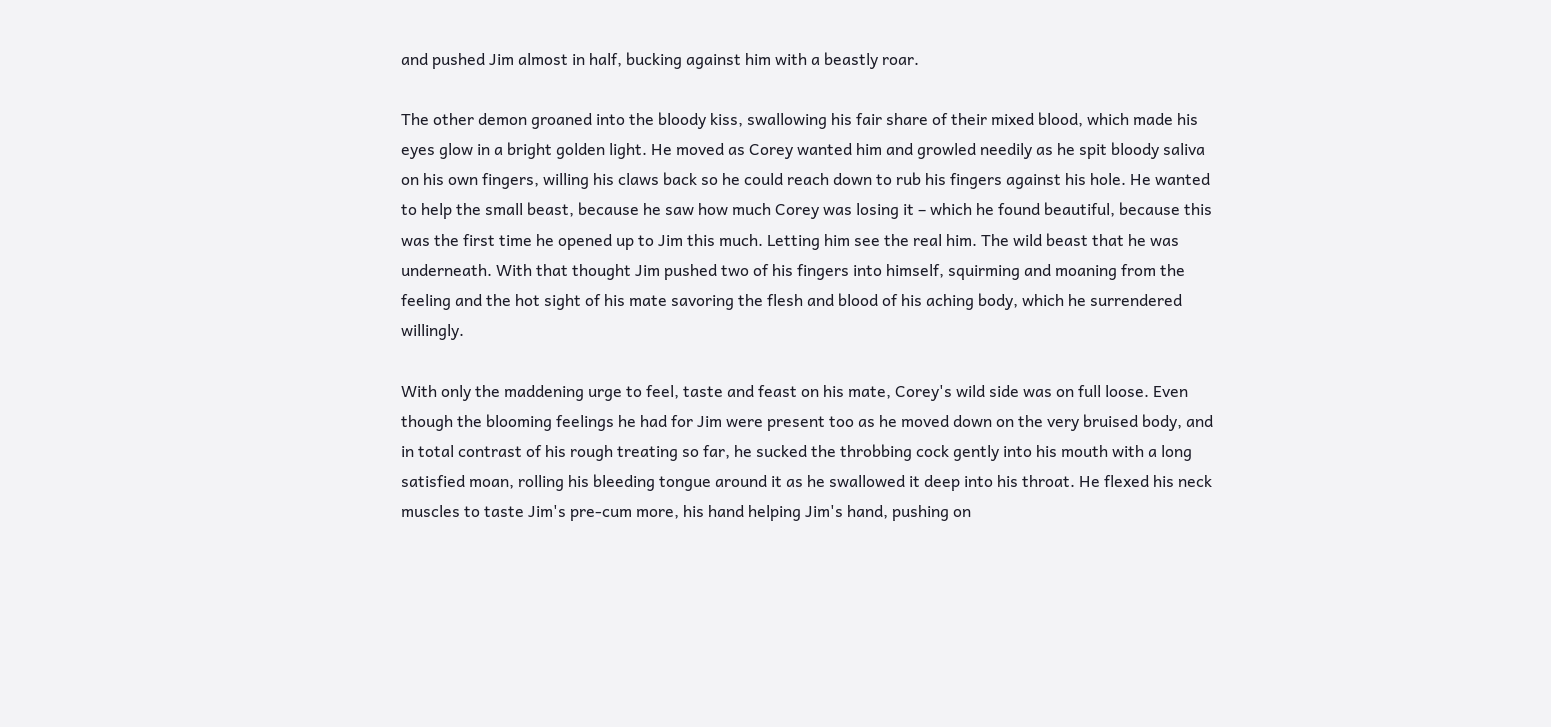and pushed Jim almost in half, bucking against him with a beastly roar.

The other demon groaned into the bloody kiss, swallowing his fair share of their mixed blood, which made his eyes glow in a bright golden light. He moved as Corey wanted him and growled needily as he spit bloody saliva on his own fingers, willing his claws back so he could reach down to rub his fingers against his hole. He wanted to help the small beast, because he saw how much Corey was losing it – which he found beautiful, because this was the first time he opened up to Jim this much. Letting him see the real him. The wild beast that he was underneath. With that thought Jim pushed two of his fingers into himself, squirming and moaning from the feeling and the hot sight of his mate savoring the flesh and blood of his aching body, which he surrendered willingly.

With only the maddening urge to feel, taste and feast on his mate, Corey's wild side was on full loose. Even though the blooming feelings he had for Jim were present too as he moved down on the very bruised body, and in total contrast of his rough treating so far, he sucked the throbbing cock gently into his mouth with a long satisfied moan, rolling his bleeding tongue around it as he swallowed it deep into his throat. He flexed his neck muscles to taste Jim's pre-cum more, his hand helping Jim's hand, pushing on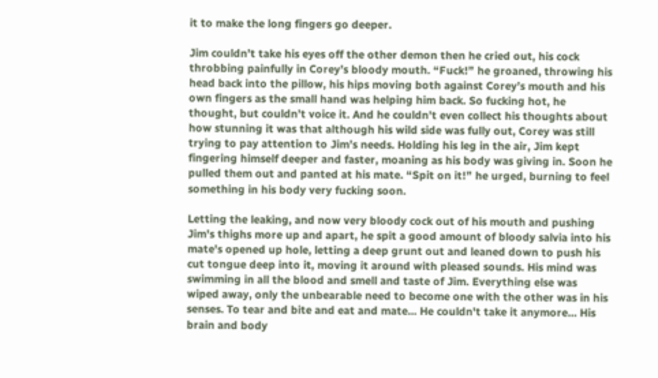it to make the long fingers go deeper.

Jim couldn’t take his eyes off the other demon then he cried out, his cock throbbing painfully in Corey’s bloody mouth. “Fuck!” he groaned, throwing his head back into the pillow, his hips moving both against Corey’s mouth and his own fingers as the small hand was helping him back. So fucking hot, he thought, but couldn’t voice it. And he couldn’t even collect his thoughts about how stunning it was that although his wild side was fully out, Corey was still trying to pay attention to Jim’s needs. Holding his leg in the air, Jim kept fingering himself deeper and faster, moaning as his body was giving in. Soon he pulled them out and panted at his mate. “Spit on it!” he urged, burning to feel something in his body very fucking soon.

Letting the leaking, and now very bloody cock out of his mouth and pushing Jim's thighs more up and apart, he spit a good amount of bloody salvia into his mate's opened up hole, letting a deep grunt out and leaned down to push his cut tongue deep into it, moving it around with pleased sounds. His mind was swimming in all the blood and smell and taste of Jim. Everything else was wiped away, only the unbearable need to become one with the other was in his senses. To tear and bite and eat and mate... He couldn't take it anymore… His brain and body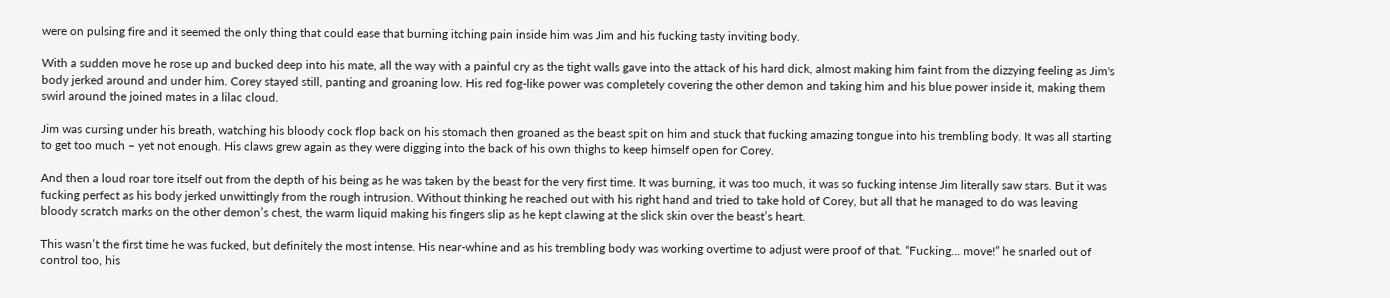were on pulsing fire and it seemed the only thing that could ease that burning itching pain inside him was Jim and his fucking tasty inviting body.

With a sudden move he rose up and bucked deep into his mate, all the way with a painful cry as the tight walls gave into the attack of his hard dick, almost making him faint from the dizzying feeling as Jim's body jerked around and under him. Corey stayed still, panting and groaning low. His red fog-like power was completely covering the other demon and taking him and his blue power inside it, making them swirl around the joined mates in a lilac cloud.

Jim was cursing under his breath, watching his bloody cock flop back on his stomach then groaned as the beast spit on him and stuck that fucking amazing tongue into his trembling body. It was all starting to get too much – yet not enough. His claws grew again as they were digging into the back of his own thighs to keep himself open for Corey.

And then a loud roar tore itself out from the depth of his being as he was taken by the beast for the very first time. It was burning, it was too much, it was so fucking intense Jim literally saw stars. But it was fucking perfect as his body jerked unwittingly from the rough intrusion. Without thinking he reached out with his right hand and tried to take hold of Corey, but all that he managed to do was leaving bloody scratch marks on the other demon’s chest, the warm liquid making his fingers slip as he kept clawing at the slick skin over the beast’s heart.

This wasn’t the first time he was fucked, but definitely the most intense. His near-whine and as his trembling body was working overtime to adjust were proof of that. “Fucking… move!” he snarled out of control too, his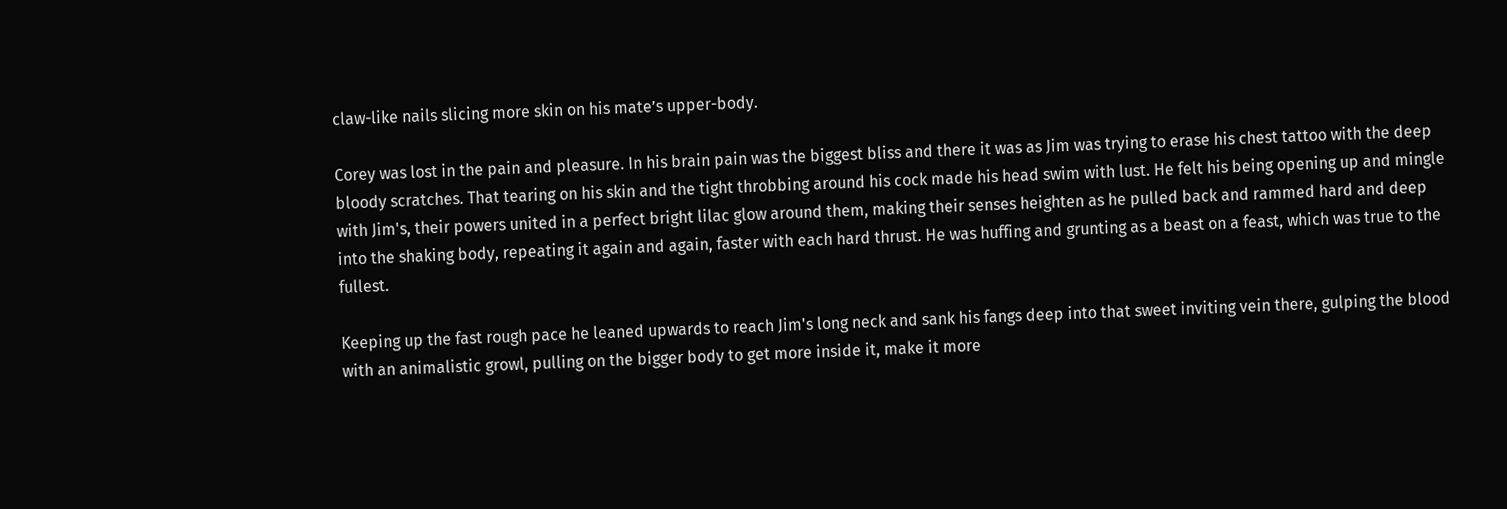claw-like nails slicing more skin on his mate’s upper-body.

Corey was lost in the pain and pleasure. In his brain pain was the biggest bliss and there it was as Jim was trying to erase his chest tattoo with the deep bloody scratches. That tearing on his skin and the tight throbbing around his cock made his head swim with lust. He felt his being opening up and mingle with Jim's, their powers united in a perfect bright lilac glow around them, making their senses heighten as he pulled back and rammed hard and deep into the shaking body, repeating it again and again, faster with each hard thrust. He was huffing and grunting as a beast on a feast, which was true to the fullest.

Keeping up the fast rough pace he leaned upwards to reach Jim's long neck and sank his fangs deep into that sweet inviting vein there, gulping the blood with an animalistic growl, pulling on the bigger body to get more inside it, make it more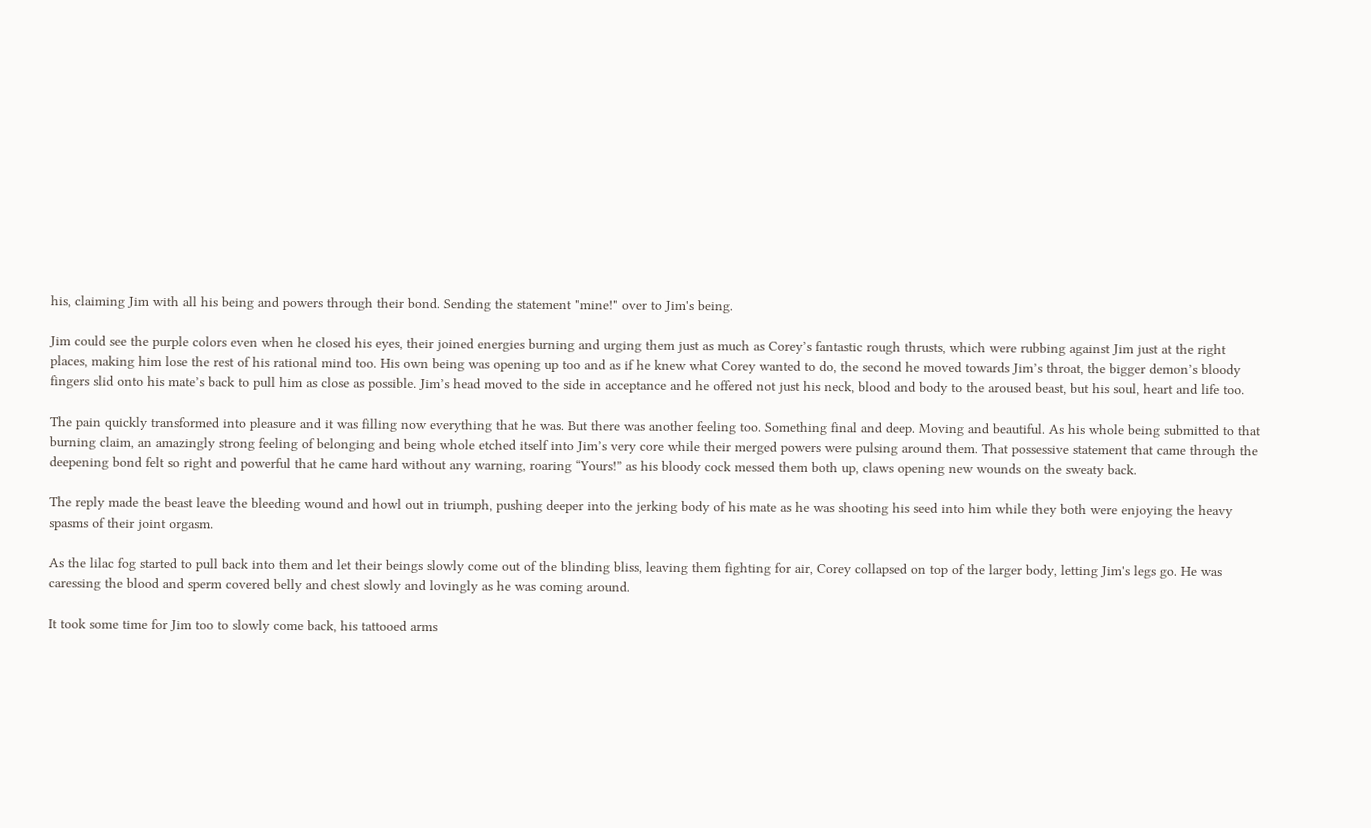his, claiming Jim with all his being and powers through their bond. Sending the statement "mine!" over to Jim's being.

Jim could see the purple colors even when he closed his eyes, their joined energies burning and urging them just as much as Corey’s fantastic rough thrusts, which were rubbing against Jim just at the right places, making him lose the rest of his rational mind too. His own being was opening up too and as if he knew what Corey wanted to do, the second he moved towards Jim’s throat, the bigger demon’s bloody fingers slid onto his mate’s back to pull him as close as possible. Jim’s head moved to the side in acceptance and he offered not just his neck, blood and body to the aroused beast, but his soul, heart and life too.

The pain quickly transformed into pleasure and it was filling now everything that he was. But there was another feeling too. Something final and deep. Moving and beautiful. As his whole being submitted to that burning claim, an amazingly strong feeling of belonging and being whole etched itself into Jim’s very core while their merged powers were pulsing around them. That possessive statement that came through the deepening bond felt so right and powerful that he came hard without any warning, roaring “Yours!” as his bloody cock messed them both up, claws opening new wounds on the sweaty back.

The reply made the beast leave the bleeding wound and howl out in triumph, pushing deeper into the jerking body of his mate as he was shooting his seed into him while they both were enjoying the heavy spasms of their joint orgasm.

As the lilac fog started to pull back into them and let their beings slowly come out of the blinding bliss, leaving them fighting for air, Corey collapsed on top of the larger body, letting Jim's legs go. He was caressing the blood and sperm covered belly and chest slowly and lovingly as he was coming around.

It took some time for Jim too to slowly come back, his tattooed arms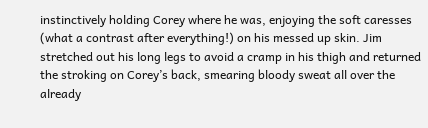instinctively holding Corey where he was, enjoying the soft caresses (what a contrast after everything!) on his messed up skin. Jim stretched out his long legs to avoid a cramp in his thigh and returned the stroking on Corey’s back, smearing bloody sweat all over the already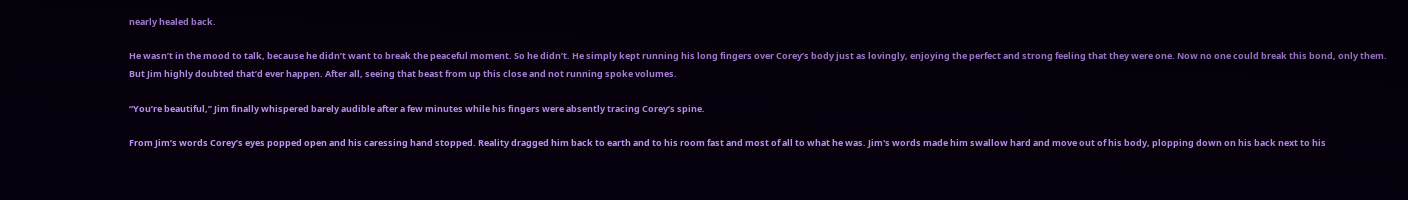nearly healed back.

He wasn’t in the mood to talk, because he didn’t want to break the peaceful moment. So he didn’t. He simply kept running his long fingers over Corey’s body just as lovingly, enjoying the perfect and strong feeling that they were one. Now no one could break this bond, only them. But Jim highly doubted that’d ever happen. After all, seeing that beast from up this close and not running spoke volumes.

“You’re beautiful,” Jim finally whispered barely audible after a few minutes while his fingers were absently tracing Corey’s spine.

From Jim’s words Corey’s eyes popped open and his caressing hand stopped. Reality dragged him back to earth and to his room fast and most of all to what he was. Jim's words made him swallow hard and move out of his body, plopping down on his back next to his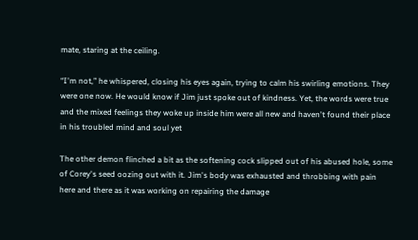mate, staring at the ceiling.

“I'm not,” he whispered, closing his eyes again, trying to calm his swirling emotions. They were one now. He would know if Jim just spoke out of kindness. Yet, the words were true and the mixed feelings they woke up inside him were all new and haven't found their place in his troubled mind and soul yet

The other demon flinched a bit as the softening cock slipped out of his abused hole, some of Corey's seed oozing out with it. Jim's body was exhausted and throbbing with pain here and there as it was working on repairing the damage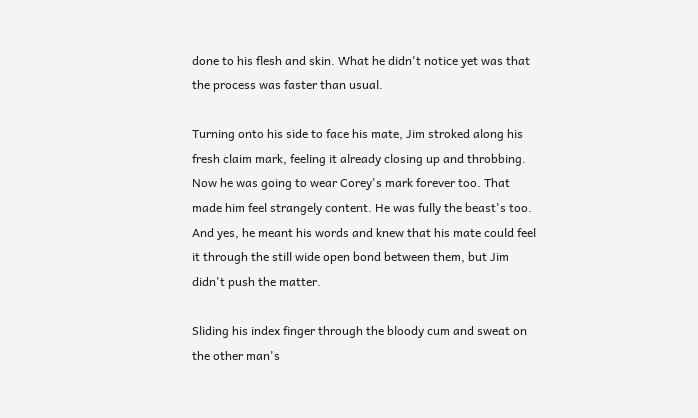done to his flesh and skin. What he didn't notice yet was that the process was faster than usual.

Turning onto his side to face his mate, Jim stroked along his fresh claim mark, feeling it already closing up and throbbing. Now he was going to wear Corey's mark forever too. That made him feel strangely content. He was fully the beast's too. And yes, he meant his words and knew that his mate could feel it through the still wide open bond between them, but Jim didn't push the matter.

Sliding his index finger through the bloody cum and sweat on the other man's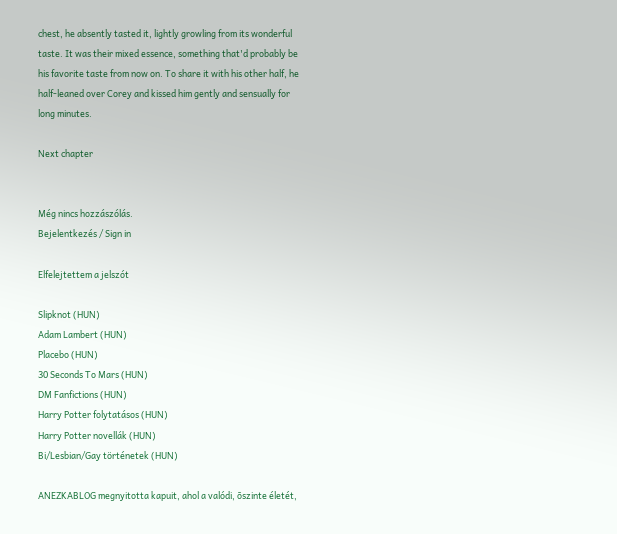chest, he absently tasted it, lightly growling from its wonderful taste. It was their mixed essence, something that'd probably be his favorite taste from now on. To share it with his other half, he half-leaned over Corey and kissed him gently and sensually for long minutes.

Next chapter


Még nincs hozzászólás.
Bejelentkezés / Sign in

Elfelejtettem a jelszót

Slipknot (HUN)
Adam Lambert (HUN)
Placebo (HUN)
30 Seconds To Mars (HUN)
DM Fanfictions (HUN)
Harry Potter folytatásos (HUN)
Harry Potter novellák (HUN)
Bi/Lesbian/Gay történetek (HUN)

ANEZKABLOG megnyitotta kapuit, ahol a valódi, õszinte életét,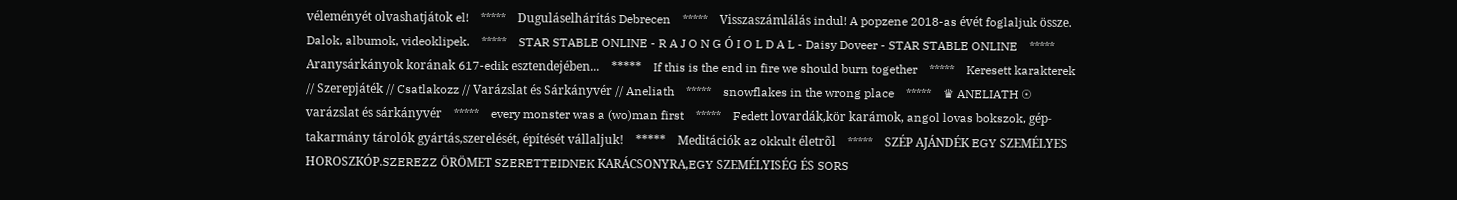véleményét olvashatjátok el!    *****    Duguláselhárítás Debrecen    *****    Visszaszámlálás indul! A popzene 2018-as évét foglaljuk össze. Dalok, albumok, videoklipek.    *****    STAR STABLE ONLINE - R A J O N G Ó I O L D A L - Daisy Doveer - STAR STABLE ONLINE    *****    Aranysárkányok korának 617-edik esztendejében...    *****    If this is the end in fire we should burn together    *****    Keresett karakterek // Szerepjáték // Csatlakozz // Varázslat és Sárkányvér // Aneliath    *****    snowflakes in the wrong place    *****    ♛ ANELIATH ☉ varázslat és sárkányvér    *****    every monster was a (wo)man first    *****    Fedett lovardák,kör karámok, angol lovas bokszok, gép-takarmány tárolók gyártás,szerelését, építését vállaljuk!    *****    Meditációk az okkult életrõl    *****    SZÉP AJÁNDÉK EGY SZEMÉLYES HOROSZKÓP.SZEREZZ ÖRÖMET SZERETTEIDNEK KARÁCSONYRA,EGY SZEMÉLYISÉG ÉS SORS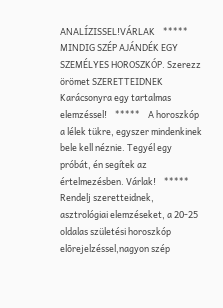ANALÍZISSEL!VÁRLAK    *****    MINDIG SZÉP AJÁNDÉK EGY SZEMÉLYES HOROSZKÓP. Szerezz örömet SZERETTEIDNEK Karácsonyra egy tartalmas elemzéssel!    *****    A horoszkóp a lélek tükre, egyszer mindenkinek bele kell néznie. Tegyél egy próbát, én segítek az értelmezésben. Várlak!    *****    Rendelj szeretteidnek, asztrológiai elemzéseket, a 20-25 oldalas születési horoszkóp elõrejelzéssel,nagyon szép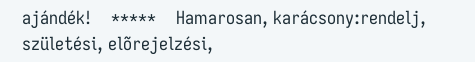ajándék!    *****    Hamarosan, karácsony:rendelj, születési, elõrejelzési,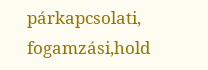párkapcsolati, fogamzási,hold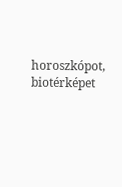horoszkópot, biotérképet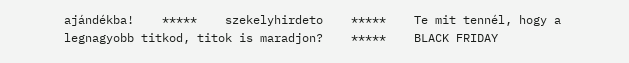ajándékba!    *****    szekelyhirdeto    *****    Te mit tennél, hogy a legnagyobb titkod, titok is maradjon?    *****    BLACK FRIDAY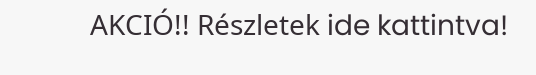AKCIÓ!! Részletek ide kattintva!